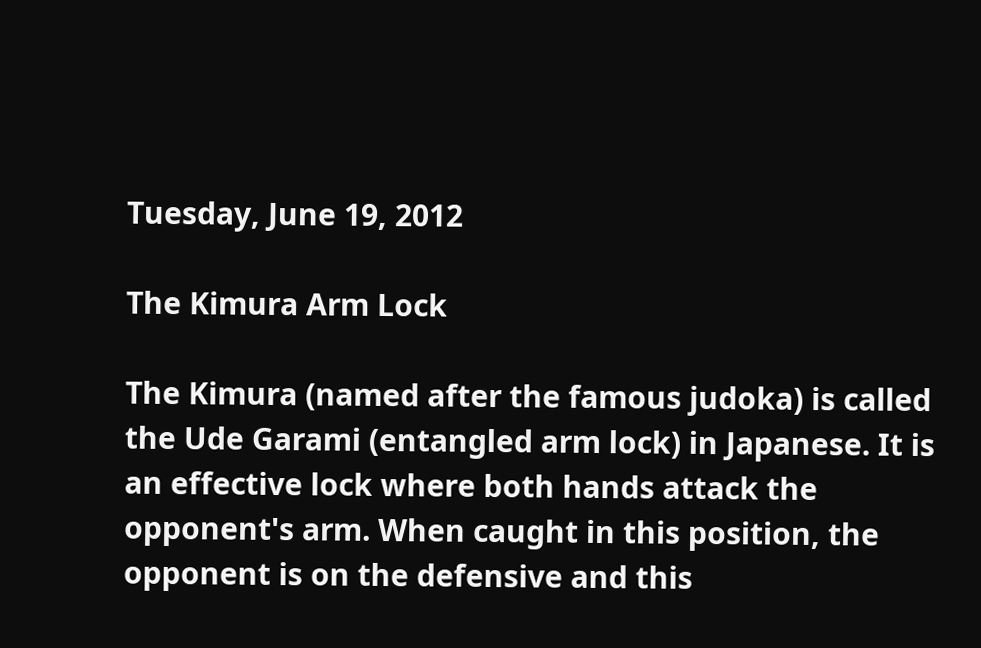Tuesday, June 19, 2012

The Kimura Arm Lock

The Kimura (named after the famous judoka) is called the Ude Garami (entangled arm lock) in Japanese. It is an effective lock where both hands attack the opponent's arm. When caught in this position, the opponent is on the defensive and this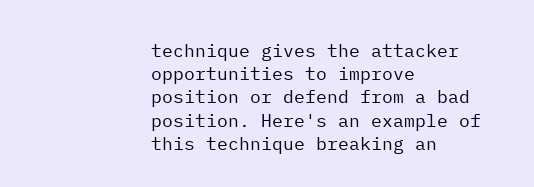technique gives the attacker opportunities to improve position or defend from a bad position. Here's an example of this technique breaking an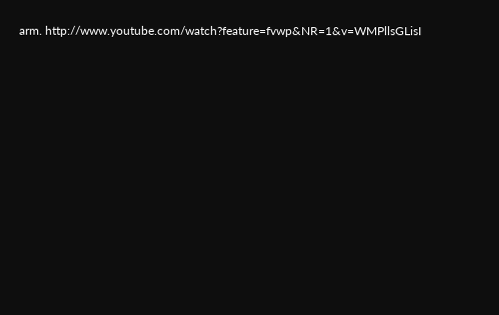arm. http://www.youtube.com/watch?feature=fvwp&NR=1&v=WMPllsGLisI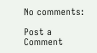No comments:

Post a Comment